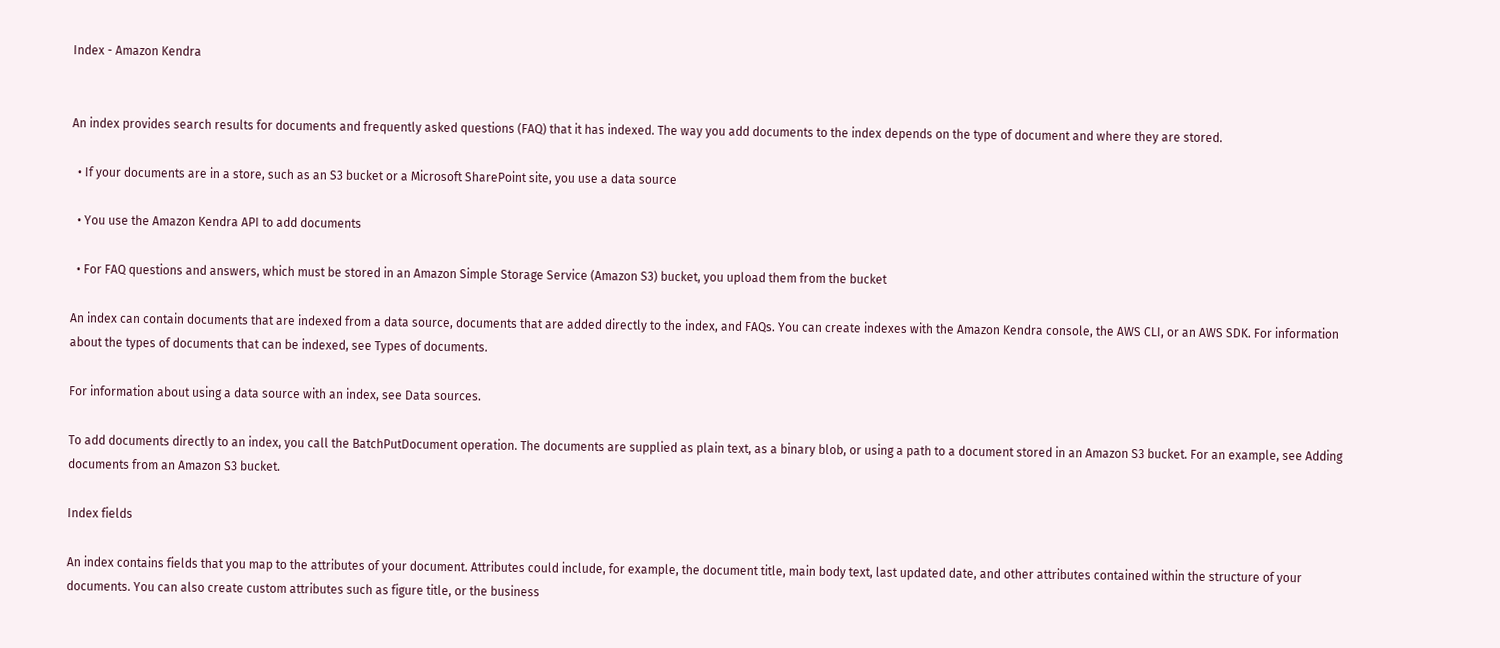Index - Amazon Kendra


An index provides search results for documents and frequently asked questions (FAQ) that it has indexed. The way you add documents to the index depends on the type of document and where they are stored.

  • If your documents are in a store, such as an S3 bucket or a Microsoft SharePoint site, you use a data source

  • You use the Amazon Kendra API to add documents

  • For FAQ questions and answers, which must be stored in an Amazon Simple Storage Service (Amazon S3) bucket, you upload them from the bucket

An index can contain documents that are indexed from a data source, documents that are added directly to the index, and FAQs. You can create indexes with the Amazon Kendra console, the AWS CLI, or an AWS SDK. For information about the types of documents that can be indexed, see Types of documents.

For information about using a data source with an index, see Data sources.

To add documents directly to an index, you call the BatchPutDocument operation. The documents are supplied as plain text, as a binary blob, or using a path to a document stored in an Amazon S3 bucket. For an example, see Adding documents from an Amazon S3 bucket.

Index fields

An index contains fields that you map to the attributes of your document. Attributes could include, for example, the document title, main body text, last updated date, and other attributes contained within the structure of your documents. You can also create custom attributes such as figure title, or the business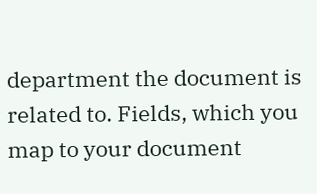department the document is related to. Fields, which you map to your document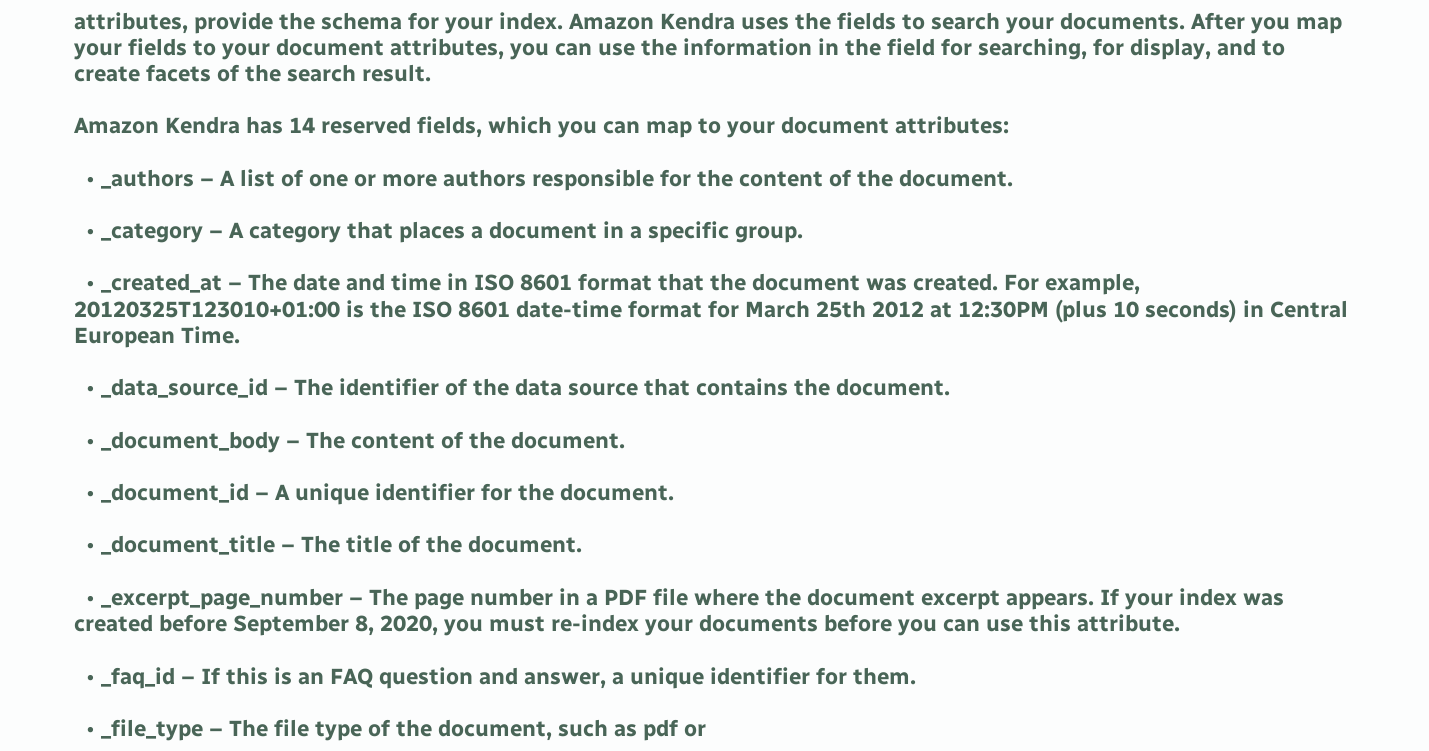attributes, provide the schema for your index. Amazon Kendra uses the fields to search your documents. After you map your fields to your document attributes, you can use the information in the field for searching, for display, and to create facets of the search result.

Amazon Kendra has 14 reserved fields, which you can map to your document attributes:

  • _authors – A list of one or more authors responsible for the content of the document.

  • _category – A category that places a document in a specific group.

  • _created_at – The date and time in ISO 8601 format that the document was created. For example, 20120325T123010+01:00 is the ISO 8601 date-time format for March 25th 2012 at 12:30PM (plus 10 seconds) in Central European Time.

  • _data_source_id – The identifier of the data source that contains the document.

  • _document_body – The content of the document.

  • _document_id – A unique identifier for the document.

  • _document_title – The title of the document.

  • _excerpt_page_number – The page number in a PDF file where the document excerpt appears. If your index was created before September 8, 2020, you must re-index your documents before you can use this attribute.

  • _faq_id – If this is an FAQ question and answer, a unique identifier for them.

  • _file_type – The file type of the document, such as pdf or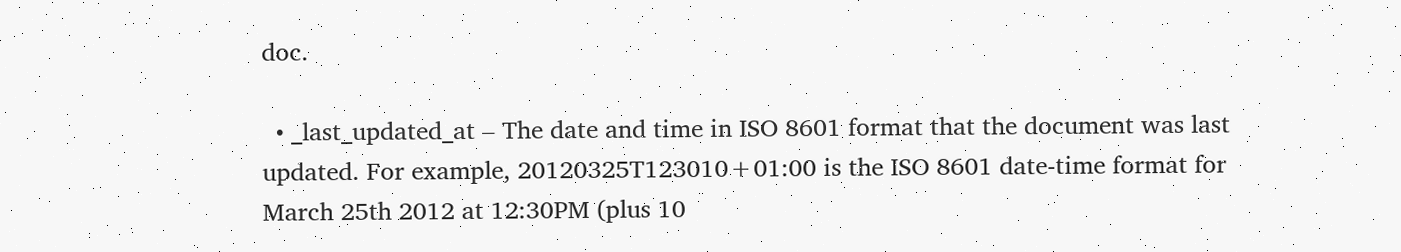doc.

  • _last_updated_at – The date and time in ISO 8601 format that the document was last updated. For example, 20120325T123010+01:00 is the ISO 8601 date-time format for March 25th 2012 at 12:30PM (plus 10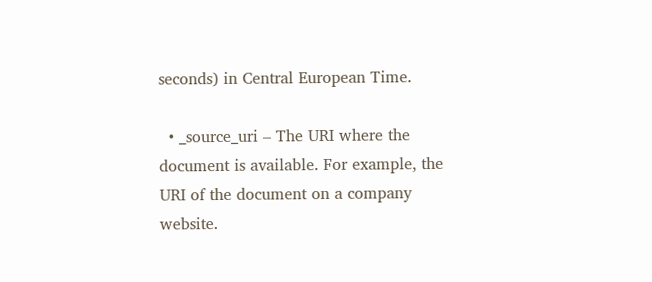seconds) in Central European Time.

  • _source_uri – The URI where the document is available. For example, the URI of the document on a company website.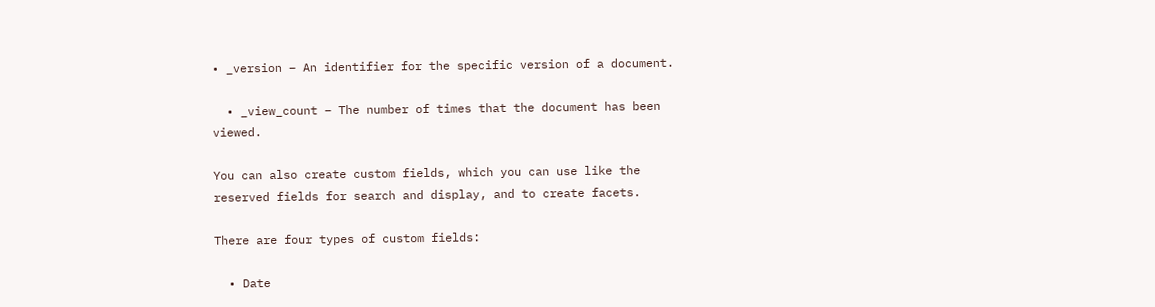• _version – An identifier for the specific version of a document.

  • _view_count – The number of times that the document has been viewed.

You can also create custom fields, which you can use like the reserved fields for search and display, and to create facets.

There are four types of custom fields:

  • Date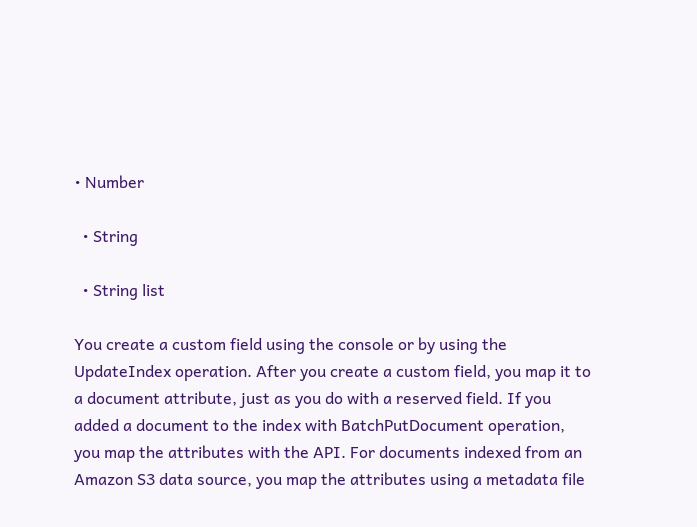• Number

  • String

  • String list

You create a custom field using the console or by using the UpdateIndex operation. After you create a custom field, you map it to a document attribute, just as you do with a reserved field. If you added a document to the index with BatchPutDocument operation, you map the attributes with the API. For documents indexed from an Amazon S3 data source, you map the attributes using a metadata file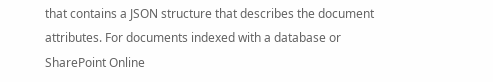that contains a JSON structure that describes the document attributes. For documents indexed with a database or SharePoint Online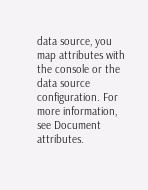data source, you map attributes with the console or the data source configuration. For more information, see Document attributes.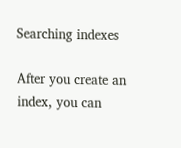Searching indexes

After you create an index, you can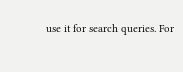use it for search queries. For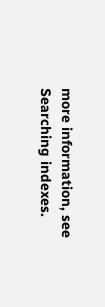more information, see Searching indexes.